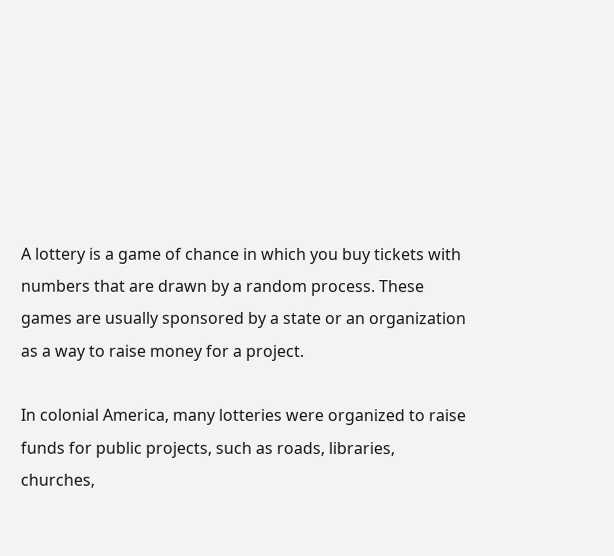A lottery is a game of chance in which you buy tickets with numbers that are drawn by a random process. These games are usually sponsored by a state or an organization as a way to raise money for a project.

In colonial America, many lotteries were organized to raise funds for public projects, such as roads, libraries, churches,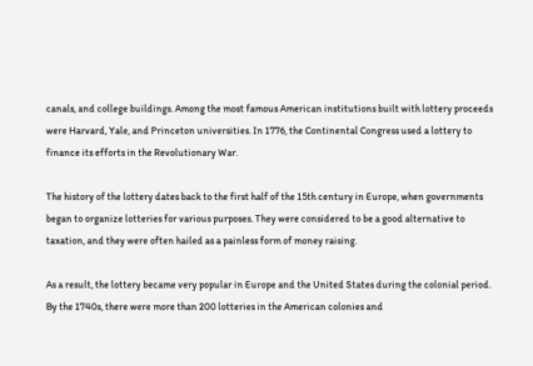canals, and college buildings. Among the most famous American institutions built with lottery proceeds were Harvard, Yale, and Princeton universities. In 1776, the Continental Congress used a lottery to finance its efforts in the Revolutionary War.

The history of the lottery dates back to the first half of the 15th century in Europe, when governments began to organize lotteries for various purposes. They were considered to be a good alternative to taxation, and they were often hailed as a painless form of money raising.

As a result, the lottery became very popular in Europe and the United States during the colonial period. By the 1740s, there were more than 200 lotteries in the American colonies and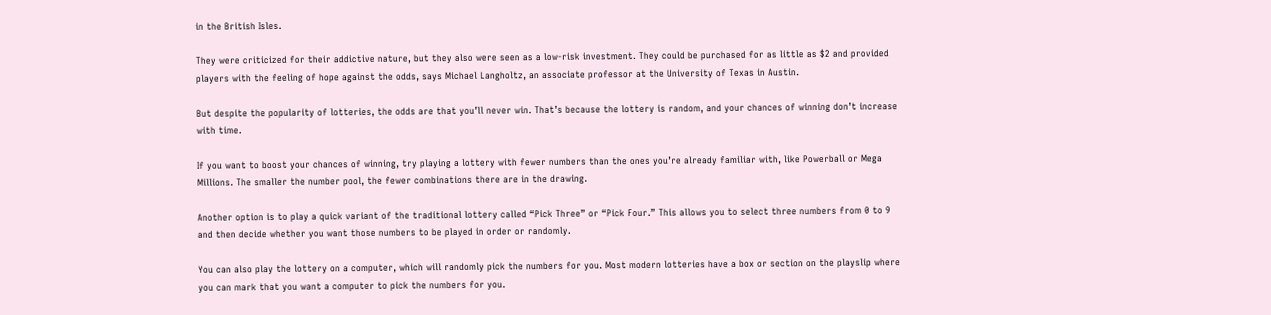in the British Isles.

They were criticized for their addictive nature, but they also were seen as a low-risk investment. They could be purchased for as little as $2 and provided players with the feeling of hope against the odds, says Michael Langholtz, an associate professor at the University of Texas in Austin.

But despite the popularity of lotteries, the odds are that you’ll never win. That’s because the lottery is random, and your chances of winning don’t increase with time.

If you want to boost your chances of winning, try playing a lottery with fewer numbers than the ones you’re already familiar with, like Powerball or Mega Millions. The smaller the number pool, the fewer combinations there are in the drawing.

Another option is to play a quick variant of the traditional lottery called “Pick Three” or “Pick Four.” This allows you to select three numbers from 0 to 9 and then decide whether you want those numbers to be played in order or randomly.

You can also play the lottery on a computer, which will randomly pick the numbers for you. Most modern lotteries have a box or section on the playslip where you can mark that you want a computer to pick the numbers for you.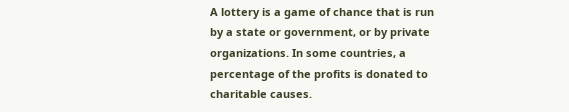A lottery is a game of chance that is run by a state or government, or by private organizations. In some countries, a percentage of the profits is donated to charitable causes.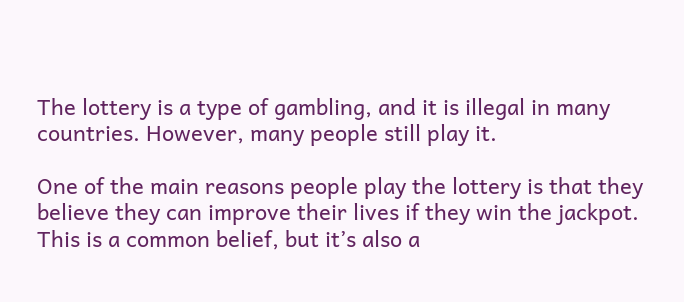The lottery is a type of gambling, and it is illegal in many countries. However, many people still play it.

One of the main reasons people play the lottery is that they believe they can improve their lives if they win the jackpot. This is a common belief, but it’s also a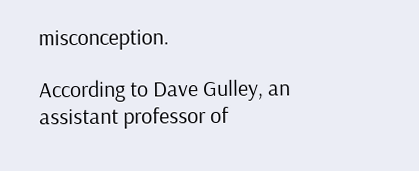misconception.

According to Dave Gulley, an assistant professor of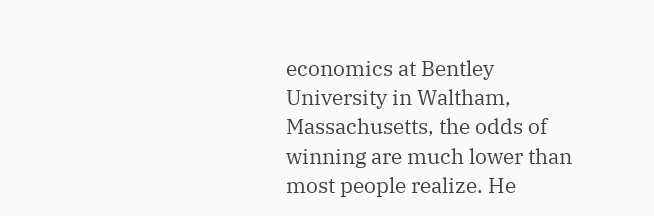economics at Bentley University in Waltham, Massachusetts, the odds of winning are much lower than most people realize. He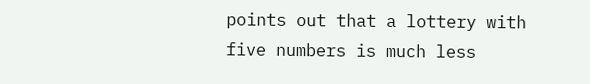points out that a lottery with five numbers is much less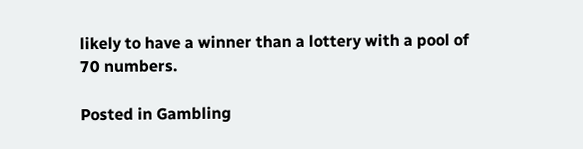likely to have a winner than a lottery with a pool of 70 numbers.

Posted in Gambling